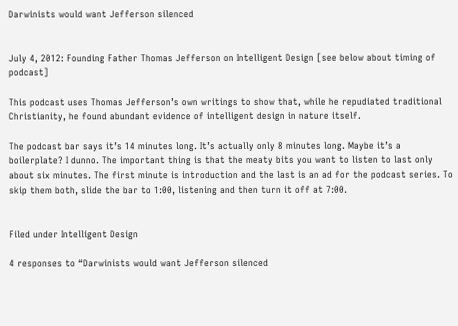Darwinists would want Jefferson silenced


July 4, 2012: Founding Father Thomas Jefferson on Intelligent Design [see below about timing of podcast]

This podcast uses Thomas Jefferson’s own writings to show that, while he repudiated traditional Christianity, he found abundant evidence of intelligent design in nature itself.

The podcast bar says it’s 14 minutes long. It’s actually only 8 minutes long. Maybe it’s a boilerplate? I dunno. The important thing is that the meaty bits you want to listen to last only about six minutes. The first minute is introduction and the last is an ad for the podcast series. To skip them both, slide the bar to 1:00, listening and then turn it off at 7:00.


Filed under Intelligent Design

4 responses to “Darwinists would want Jefferson silenced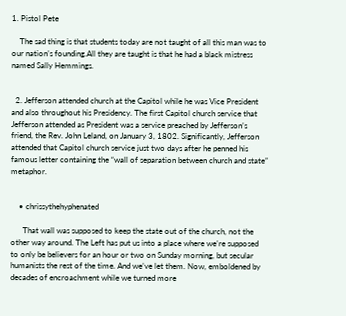1. Pistol Pete

    The sad thing is that students today are not taught of all this man was to our nation’s founding.All they are taught is that he had a black mistress named Sally Hemmings.


  2. Jefferson attended church at the Capitol while he was Vice President and also throughout his Presidency. The first Capitol church service that Jefferson attended as President was a service preached by Jefferson’s friend, the Rev. John Leland, on January 3, 1802. Significantly, Jefferson attended that Capitol church service just two days after he penned his famous letter containing the “wall of separation between church and state” metaphor.


    • chrissythehyphenated

      That wall was supposed to keep the state out of the church, not the other way around. The Left has put us into a place where we’re supposed to only be believers for an hour or two on Sunday morning, but secular humanists the rest of the time. And we’ve let them. Now, emboldened by decades of encroachment while we turned more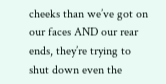cheeks than we’ve got on our faces AND our rear ends, they’re trying to shut down even the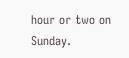hour or two on Sunday.